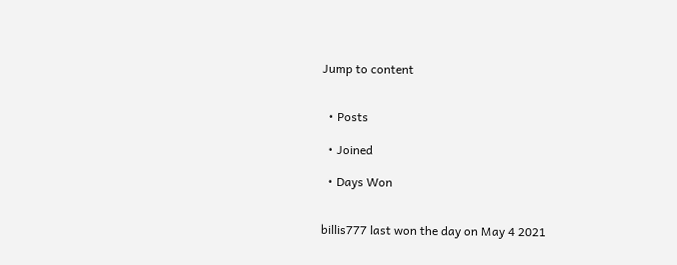Jump to content


  • Posts

  • Joined

  • Days Won


billis777 last won the day on May 4 2021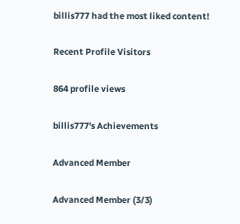billis777 had the most liked content!

Recent Profile Visitors

864 profile views

billis777's Achievements

Advanced Member

Advanced Member (3/3)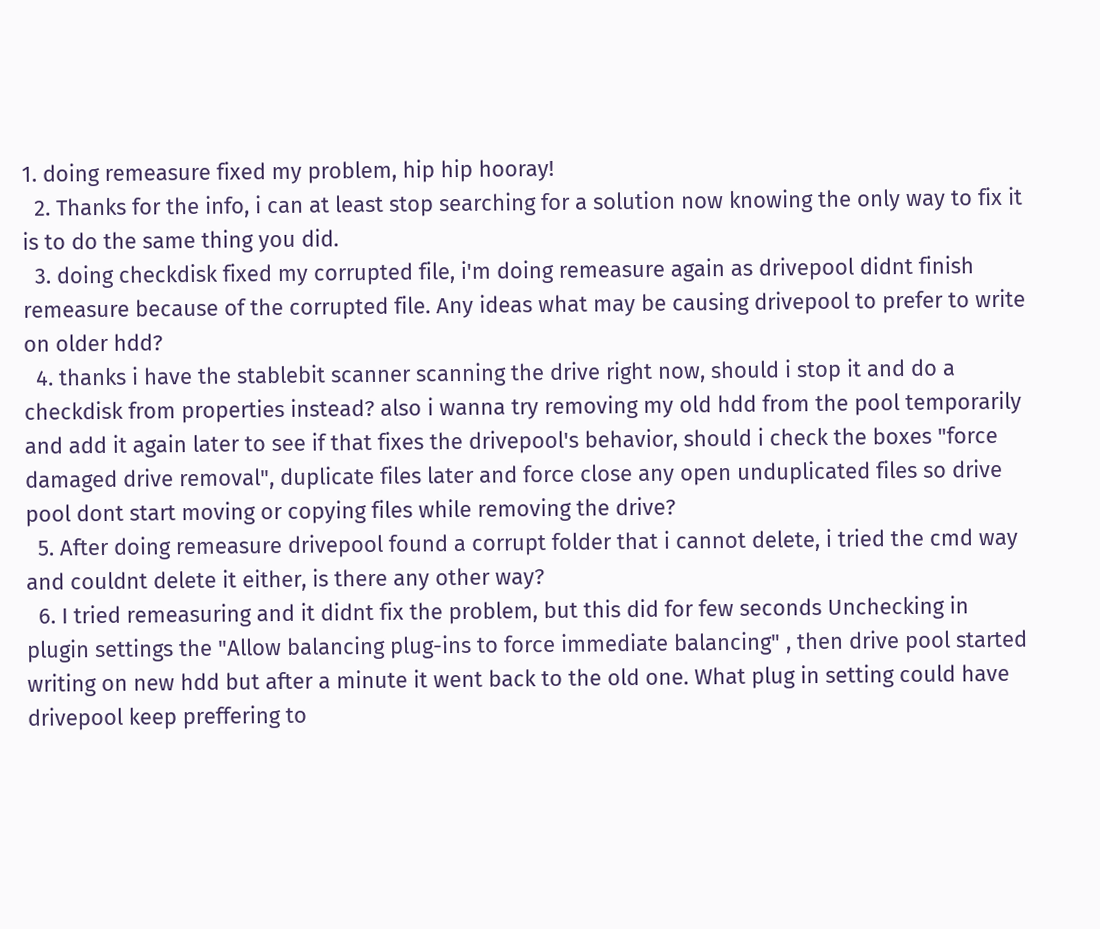1. doing remeasure fixed my problem, hip hip hooray!
  2. Thanks for the info, i can at least stop searching for a solution now knowing the only way to fix it is to do the same thing you did.
  3. doing checkdisk fixed my corrupted file, i'm doing remeasure again as drivepool didnt finish remeasure because of the corrupted file. Any ideas what may be causing drivepool to prefer to write on older hdd?
  4. thanks i have the stablebit scanner scanning the drive right now, should i stop it and do a checkdisk from properties instead? also i wanna try removing my old hdd from the pool temporarily and add it again later to see if that fixes the drivepool's behavior, should i check the boxes "force damaged drive removal", duplicate files later and force close any open unduplicated files so drive pool dont start moving or copying files while removing the drive?
  5. After doing remeasure drivepool found a corrupt folder that i cannot delete, i tried the cmd way and couldnt delete it either, is there any other way?
  6. I tried remeasuring and it didnt fix the problem, but this did for few seconds Unchecking in plugin settings the "Allow balancing plug-ins to force immediate balancing" , then drive pool started writing on new hdd but after a minute it went back to the old one. What plug in setting could have drivepool keep preffering to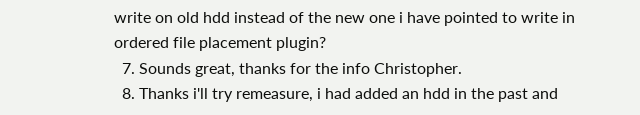write on old hdd instead of the new one i have pointed to write in ordered file placement plugin?
  7. Sounds great, thanks for the info Christopher.
  8. Thanks i'll try remeasure, i had added an hdd in the past and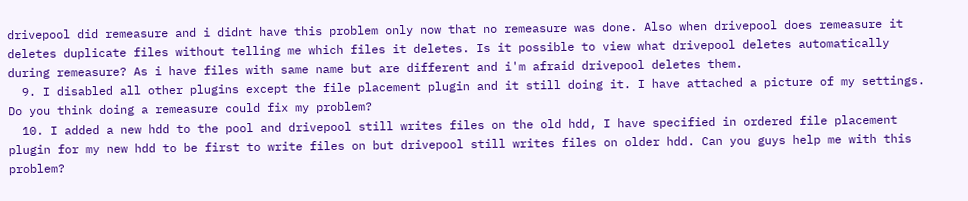drivepool did remeasure and i didnt have this problem only now that no remeasure was done. Also when drivepool does remeasure it deletes duplicate files without telling me which files it deletes. Is it possible to view what drivepool deletes automatically during remeasure? As i have files with same name but are different and i'm afraid drivepool deletes them.
  9. I disabled all other plugins except the file placement plugin and it still doing it. I have attached a picture of my settings. Do you think doing a remeasure could fix my problem?
  10. I added a new hdd to the pool and drivepool still writes files on the old hdd, I have specified in ordered file placement plugin for my new hdd to be first to write files on but drivepool still writes files on older hdd. Can you guys help me with this problem?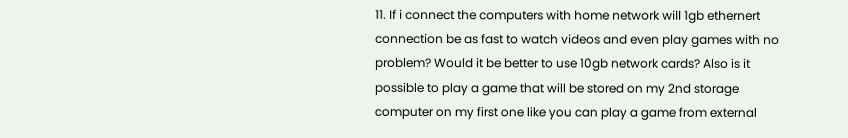11. If i connect the computers with home network will 1gb ethernert connection be as fast to watch videos and even play games with no problem? Would it be better to use 10gb network cards? Also is it possible to play a game that will be stored on my 2nd storage computer on my first one like you can play a game from external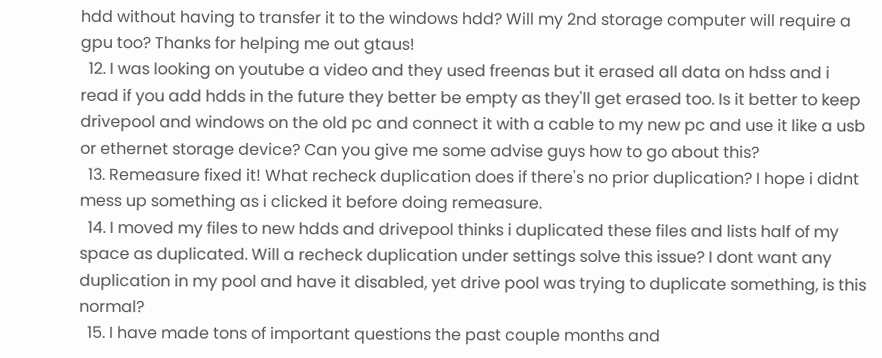hdd without having to transfer it to the windows hdd? Will my 2nd storage computer will require a gpu too? Thanks for helping me out gtaus!
  12. I was looking on youtube a video and they used freenas but it erased all data on hdss and i read if you add hdds in the future they better be empty as they'll get erased too. Is it better to keep drivepool and windows on the old pc and connect it with a cable to my new pc and use it like a usb or ethernet storage device? Can you give me some advise guys how to go about this?
  13. Remeasure fixed it! What recheck duplication does if there's no prior duplication? I hope i didnt mess up something as i clicked it before doing remeasure.
  14. I moved my files to new hdds and drivepool thinks i duplicated these files and lists half of my space as duplicated. Will a recheck duplication under settings solve this issue? I dont want any duplication in my pool and have it disabled, yet drive pool was trying to duplicate something, is this normal?
  15. I have made tons of important questions the past couple months and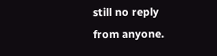still no reply from anyone.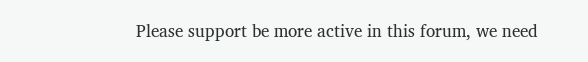Please support be more active in this forum, we need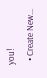you!
  • Create New...